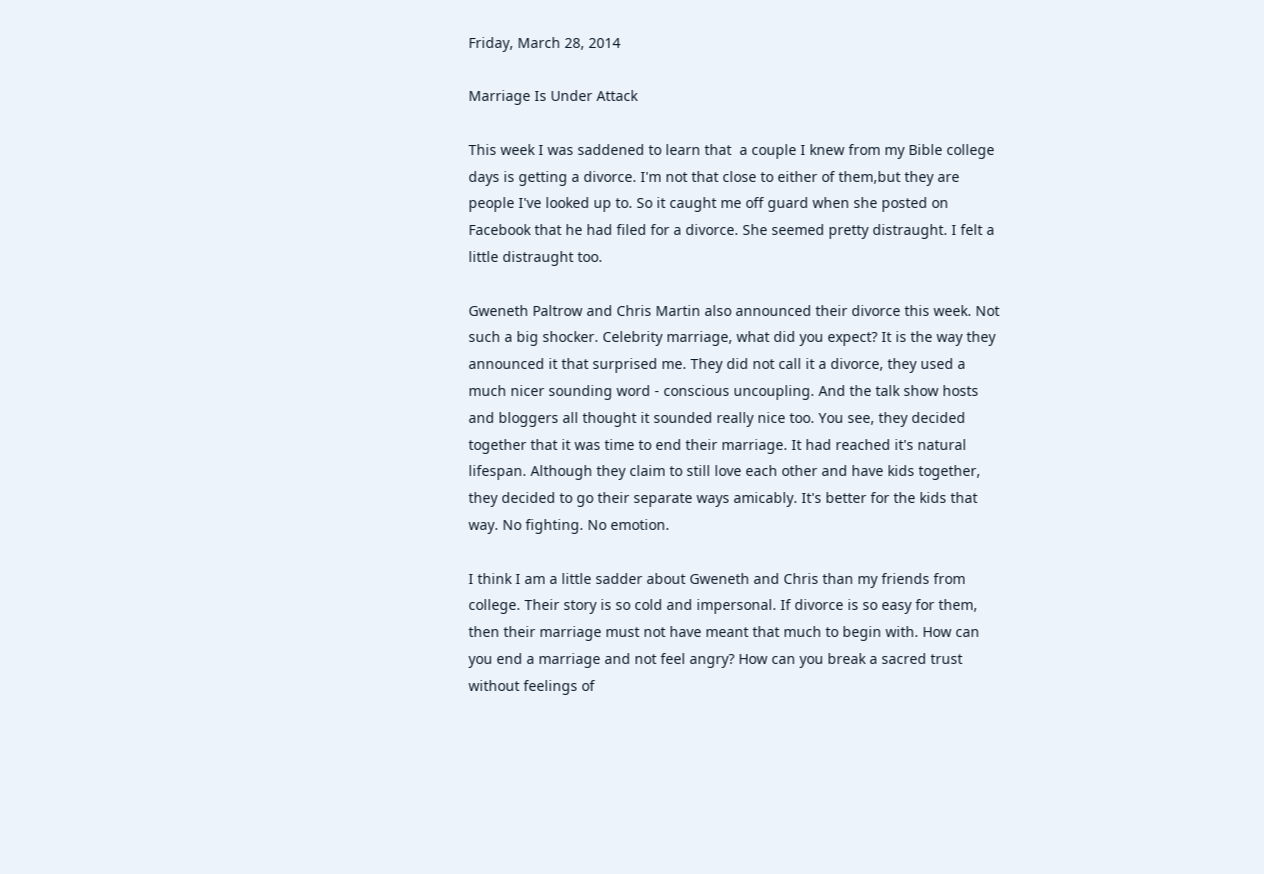Friday, March 28, 2014

Marriage Is Under Attack

This week I was saddened to learn that  a couple I knew from my Bible college days is getting a divorce. I'm not that close to either of them,but they are people I've looked up to. So it caught me off guard when she posted on Facebook that he had filed for a divorce. She seemed pretty distraught. I felt a little distraught too.

Gweneth Paltrow and Chris Martin also announced their divorce this week. Not such a big shocker. Celebrity marriage, what did you expect? It is the way they announced it that surprised me. They did not call it a divorce, they used a much nicer sounding word - conscious uncoupling. And the talk show hosts and bloggers all thought it sounded really nice too. You see, they decided together that it was time to end their marriage. It had reached it's natural lifespan. Although they claim to still love each other and have kids together, they decided to go their separate ways amicably. It's better for the kids that way. No fighting. No emotion.

I think I am a little sadder about Gweneth and Chris than my friends from college. Their story is so cold and impersonal. If divorce is so easy for them, then their marriage must not have meant that much to begin with. How can you end a marriage and not feel angry? How can you break a sacred trust without feelings of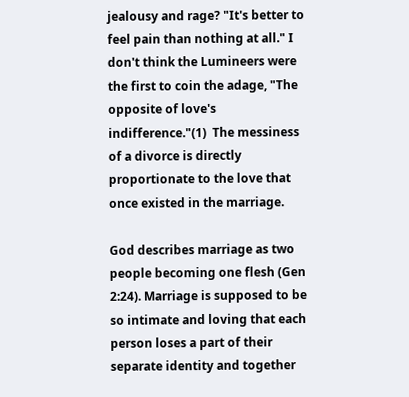jealousy and rage? "It's better to feel pain than nothing at all." I don't think the Lumineers were the first to coin the adage, "The opposite of love's indifference."(1)  The messiness of a divorce is directly proportionate to the love that once existed in the marriage.

God describes marriage as two people becoming one flesh (Gen 2:24). Marriage is supposed to be so intimate and loving that each person loses a part of their separate identity and together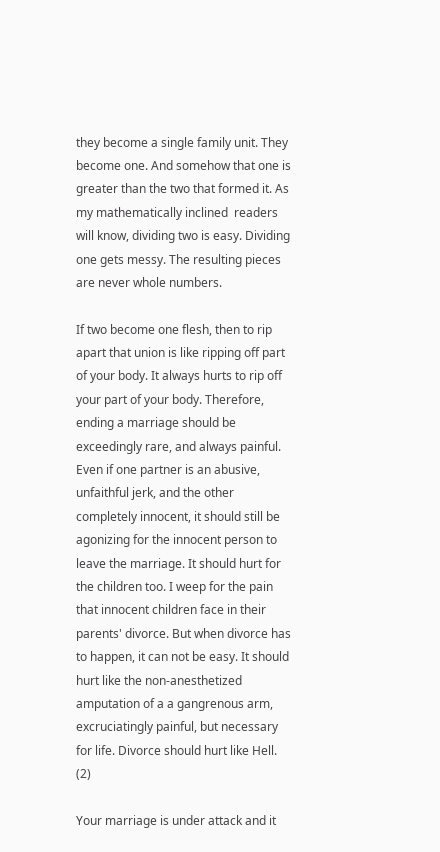they become a single family unit. They become one. And somehow that one is greater than the two that formed it. As my mathematically inclined  readers will know, dividing two is easy. Dividing one gets messy. The resulting pieces are never whole numbers.

If two become one flesh, then to rip apart that union is like ripping off part of your body. It always hurts to rip off your part of your body. Therefore, ending a marriage should be exceedingly rare, and always painful. Even if one partner is an abusive, unfaithful jerk, and the other completely innocent, it should still be agonizing for the innocent person to leave the marriage. It should hurt for the children too. I weep for the pain that innocent children face in their parents' divorce. But when divorce has to happen, it can not be easy. It should hurt like the non-anesthetized  amputation of a a gangrenous arm, excruciatingly painful, but necessary for life. Divorce should hurt like Hell. (2)

Your marriage is under attack and it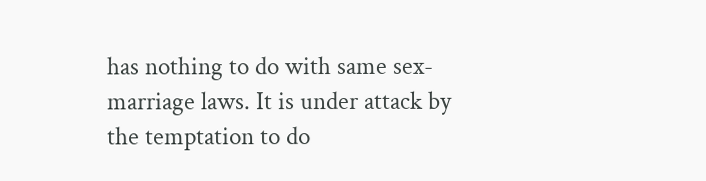has nothing to do with same sex-marriage laws. It is under attack by the temptation to do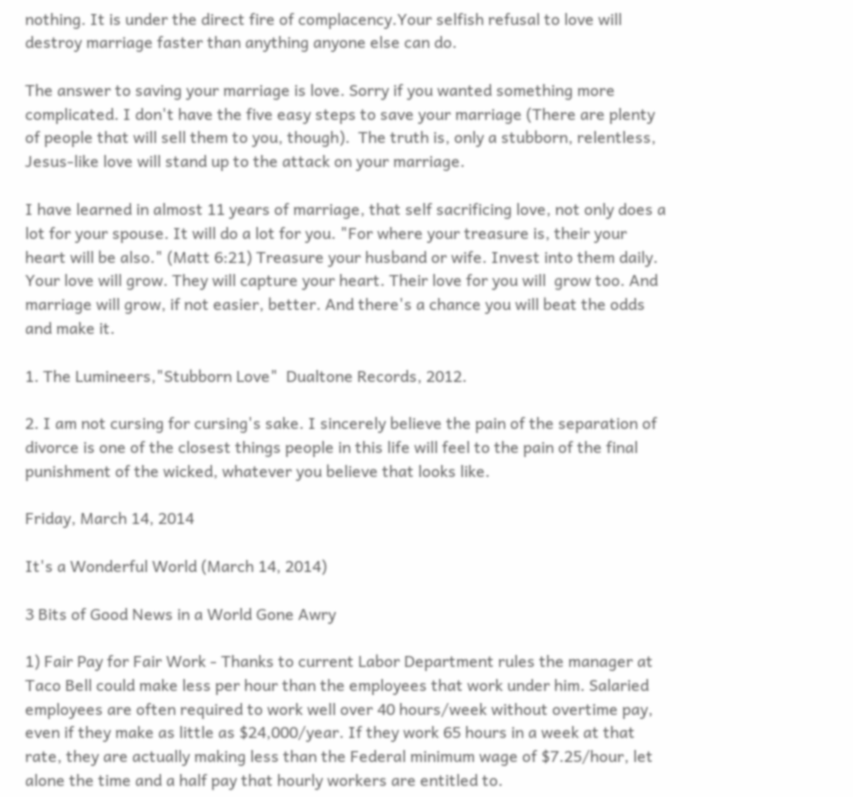nothing. It is under the direct fire of complacency.Your selfish refusal to love will destroy marriage faster than anything anyone else can do.

The answer to saving your marriage is love. Sorry if you wanted something more complicated. I don't have the five easy steps to save your marriage (There are plenty of people that will sell them to you, though).  The truth is, only a stubborn, relentless, Jesus-like love will stand up to the attack on your marriage.

I have learned in almost 11 years of marriage, that self sacrificing love, not only does a lot for your spouse. It will do a lot for you. "For where your treasure is, their your heart will be also." (Matt 6:21) Treasure your husband or wife. Invest into them daily. Your love will grow. They will capture your heart. Their love for you will  grow too. And marriage will grow, if not easier, better. And there's a chance you will beat the odds and make it.

1. The Lumineers,"Stubborn Love"  Dualtone Records, 2012.

2. I am not cursing for cursing's sake. I sincerely believe the pain of the separation of divorce is one of the closest things people in this life will feel to the pain of the final punishment of the wicked, whatever you believe that looks like.

Friday, March 14, 2014

It's a Wonderful World (March 14, 2014)

3 Bits of Good News in a World Gone Awry

1) Fair Pay for Fair Work - Thanks to current Labor Department rules the manager at Taco Bell could make less per hour than the employees that work under him. Salaried employees are often required to work well over 40 hours/week without overtime pay, even if they make as little as $24,000/year. If they work 65 hours in a week at that rate, they are actually making less than the Federal minimum wage of $7.25/hour, let alone the time and a half pay that hourly workers are entitled to.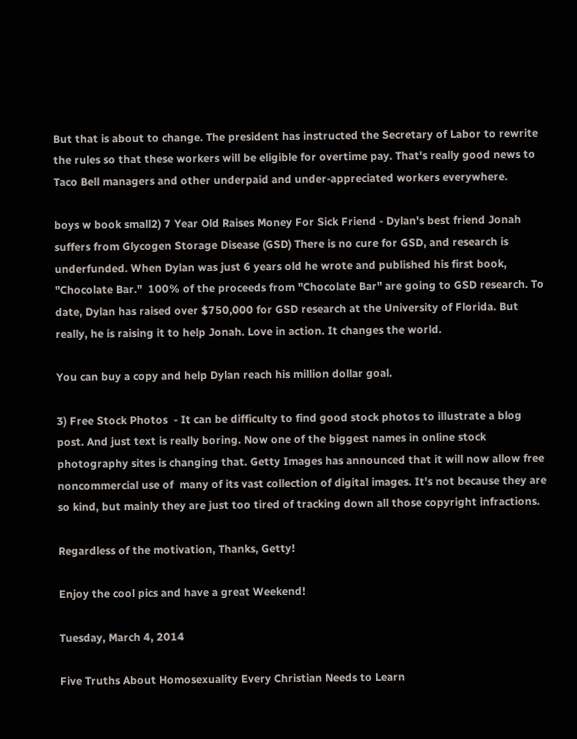But that is about to change. The president has instructed the Secretary of Labor to rewrite the rules so that these workers will be eligible for overtime pay. That's really good news to Taco Bell managers and other underpaid and under-appreciated workers everywhere.

boys w book small2) 7 Year Old Raises Money For Sick Friend - Dylan's best friend Jonah suffers from Glycogen Storage Disease (GSD) There is no cure for GSD, and research is underfunded. When Dylan was just 6 years old he wrote and published his first book, "Chocolate Bar."  100% of the proceeds from "Chocolate Bar" are going to GSD research. To date, Dylan has raised over $750,000 for GSD research at the University of Florida. But really, he is raising it to help Jonah. Love in action. It changes the world.

You can buy a copy and help Dylan reach his million dollar goal.

3) Free Stock Photos  - It can be difficulty to find good stock photos to illustrate a blog post. And just text is really boring. Now one of the biggest names in online stock photography sites is changing that. Getty Images has announced that it will now allow free noncommercial use of  many of its vast collection of digital images. It's not because they are so kind, but mainly they are just too tired of tracking down all those copyright infractions.

Regardless of the motivation, Thanks, Getty!

Enjoy the cool pics and have a great Weekend!

Tuesday, March 4, 2014

Five Truths About Homosexuality Every Christian Needs to Learn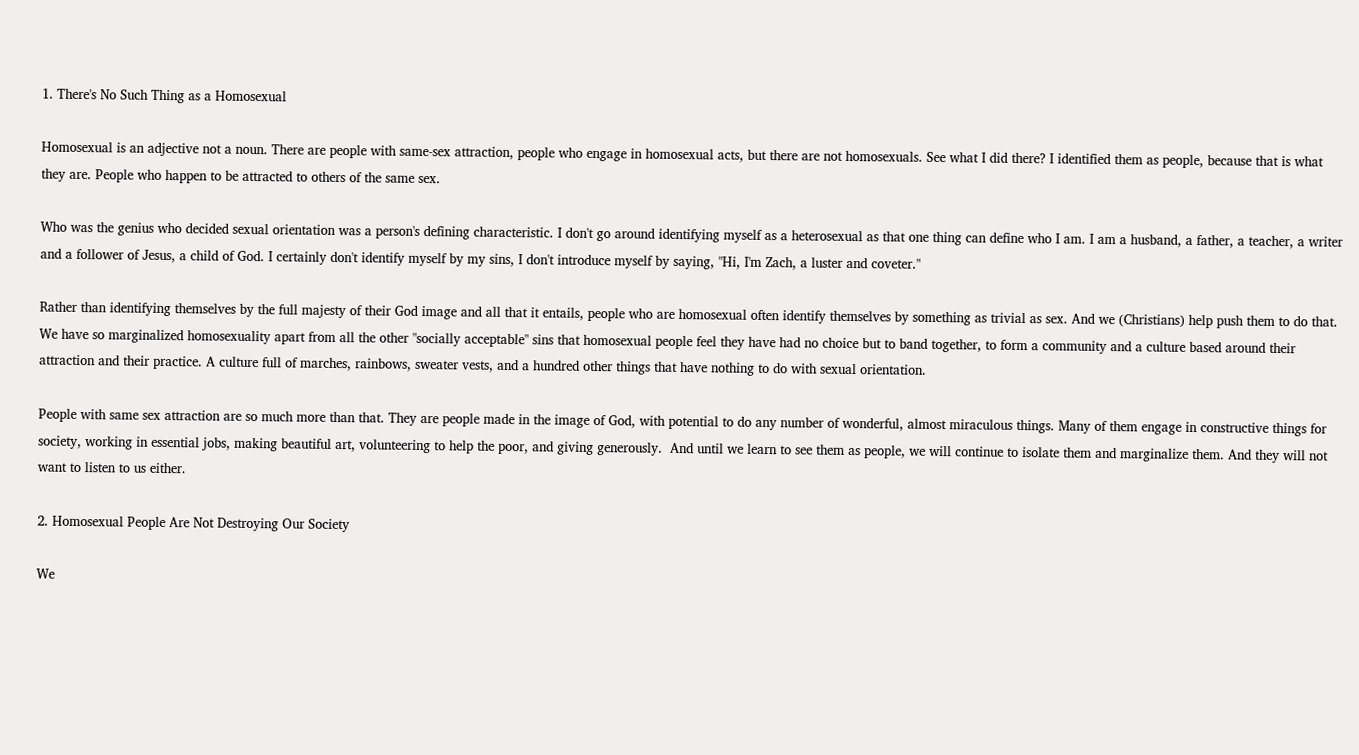1. There's No Such Thing as a Homosexual

Homosexual is an adjective not a noun. There are people with same-sex attraction, people who engage in homosexual acts, but there are not homosexuals. See what I did there? I identified them as people, because that is what they are. People who happen to be attracted to others of the same sex.

Who was the genius who decided sexual orientation was a person's defining characteristic. I don't go around identifying myself as a heterosexual as that one thing can define who I am. I am a husband, a father, a teacher, a writer and a follower of Jesus, a child of God. I certainly don't identify myself by my sins, I don't introduce myself by saying, "Hi, I'm Zach, a luster and coveter."

Rather than identifying themselves by the full majesty of their God image and all that it entails, people who are homosexual often identify themselves by something as trivial as sex. And we (Christians) help push them to do that. We have so marginalized homosexuality apart from all the other "socially acceptable" sins that homosexual people feel they have had no choice but to band together, to form a community and a culture based around their attraction and their practice. A culture full of marches, rainbows, sweater vests, and a hundred other things that have nothing to do with sexual orientation.

People with same sex attraction are so much more than that. They are people made in the image of God, with potential to do any number of wonderful, almost miraculous things. Many of them engage in constructive things for society, working in essential jobs, making beautiful art, volunteering to help the poor, and giving generously.  And until we learn to see them as people, we will continue to isolate them and marginalize them. And they will not want to listen to us either.

2. Homosexual People Are Not Destroying Our Society

We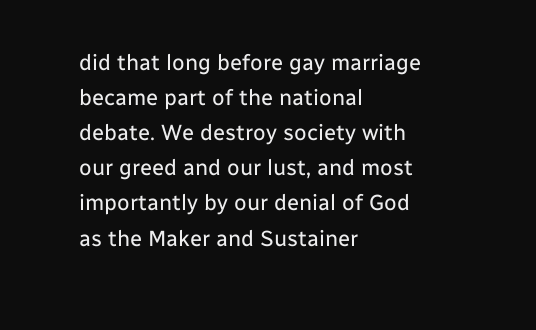did that long before gay marriage became part of the national debate. We destroy society with our greed and our lust, and most importantly by our denial of God as the Maker and Sustainer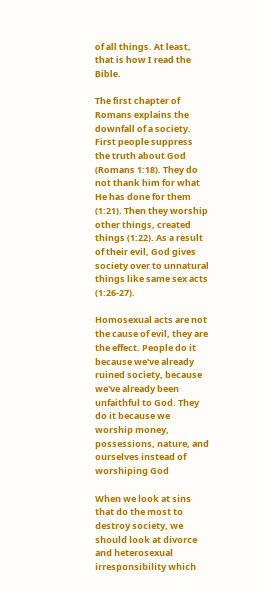of all things. At least, that is how I read the Bible.

The first chapter of Romans explains the downfall of a society. First people suppress the truth about God (Romans 1:18). They do not thank him for what He has done for them (1:21). Then they worship other things, created things (1:22). As a result of their evil, God gives society over to unnatural things like same sex acts (1:26-27).

Homosexual acts are not the cause of evil, they are the effect. People do it because we've already ruined society, because we've already been unfaithful to God. They do it because we worship money, possessions, nature, and ourselves instead of worshiping God

When we look at sins that do the most to destroy society, we should look at divorce and heterosexual irresponsibility which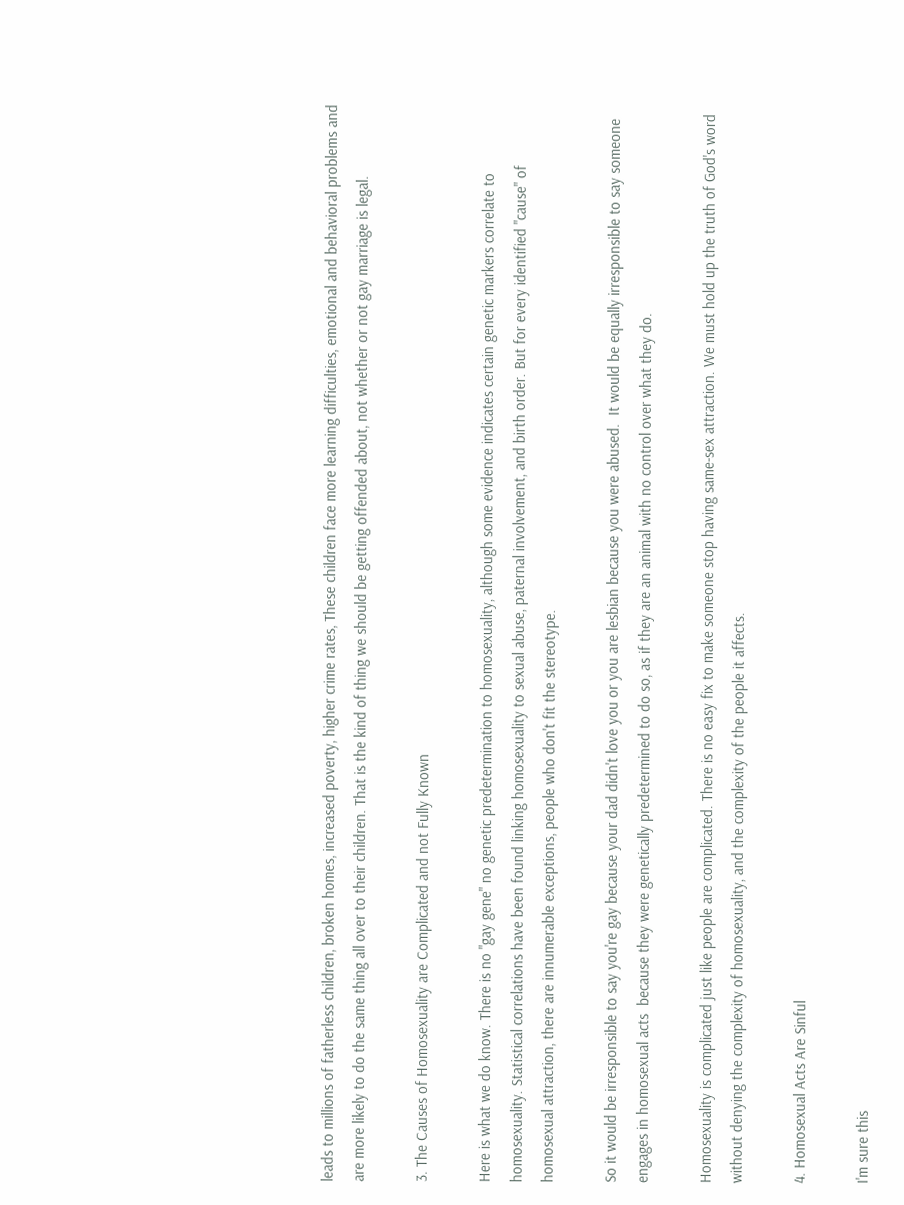leads to millions of fatherless children, broken homes, increased poverty, higher crime rates, These children face more learning difficulties, emotional and behavioral problems and are more likely to do the same thing all over to their children. That is the kind of thing we should be getting offended about, not whether or not gay marriage is legal.

3. The Causes of Homosexuality are Complicated and not Fully Known

Here is what we do know. There is no "gay gene" no genetic predetermination to homosexuality, although some evidence indicates certain genetic markers correlate to homosexuality. Statistical correlations have been found linking homosexuality to sexual abuse, paternal involvement, and birth order. But for every identified "cause" of homosexual attraction, there are innumerable exceptions, people who don't fit the stereotype.

So it would be irresponsible to say you're gay because your dad didn't love you or you are lesbian because you were abused.  It would be equally irresponsible to say someone engages in homosexual acts  because they were genetically predetermined to do so, as if they are an animal with no control over what they do.

Homosexuality is complicated just like people are complicated. There is no easy fix to make someone stop having same-sex attraction. We must hold up the truth of God's word without denying the complexity of homosexuality, and the complexity of the people it affects.

4. Homosexual Acts Are Sinful

I'm sure this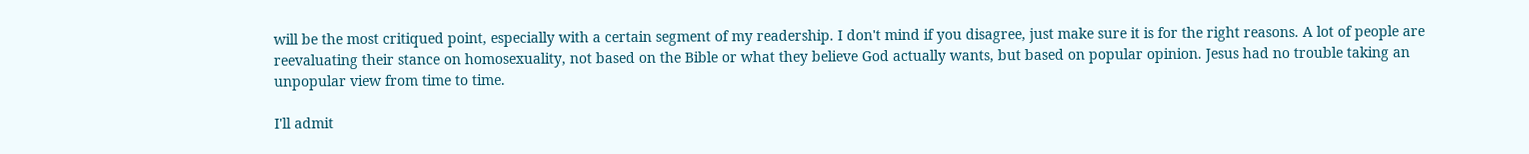will be the most critiqued point, especially with a certain segment of my readership. I don't mind if you disagree, just make sure it is for the right reasons. A lot of people are reevaluating their stance on homosexuality, not based on the Bible or what they believe God actually wants, but based on popular opinion. Jesus had no trouble taking an unpopular view from time to time.

I'll admit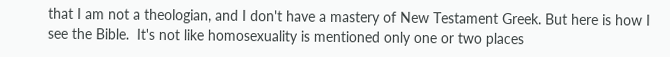that I am not a theologian, and I don't have a mastery of New Testament Greek. But here is how I see the Bible.  It's not like homosexuality is mentioned only one or two places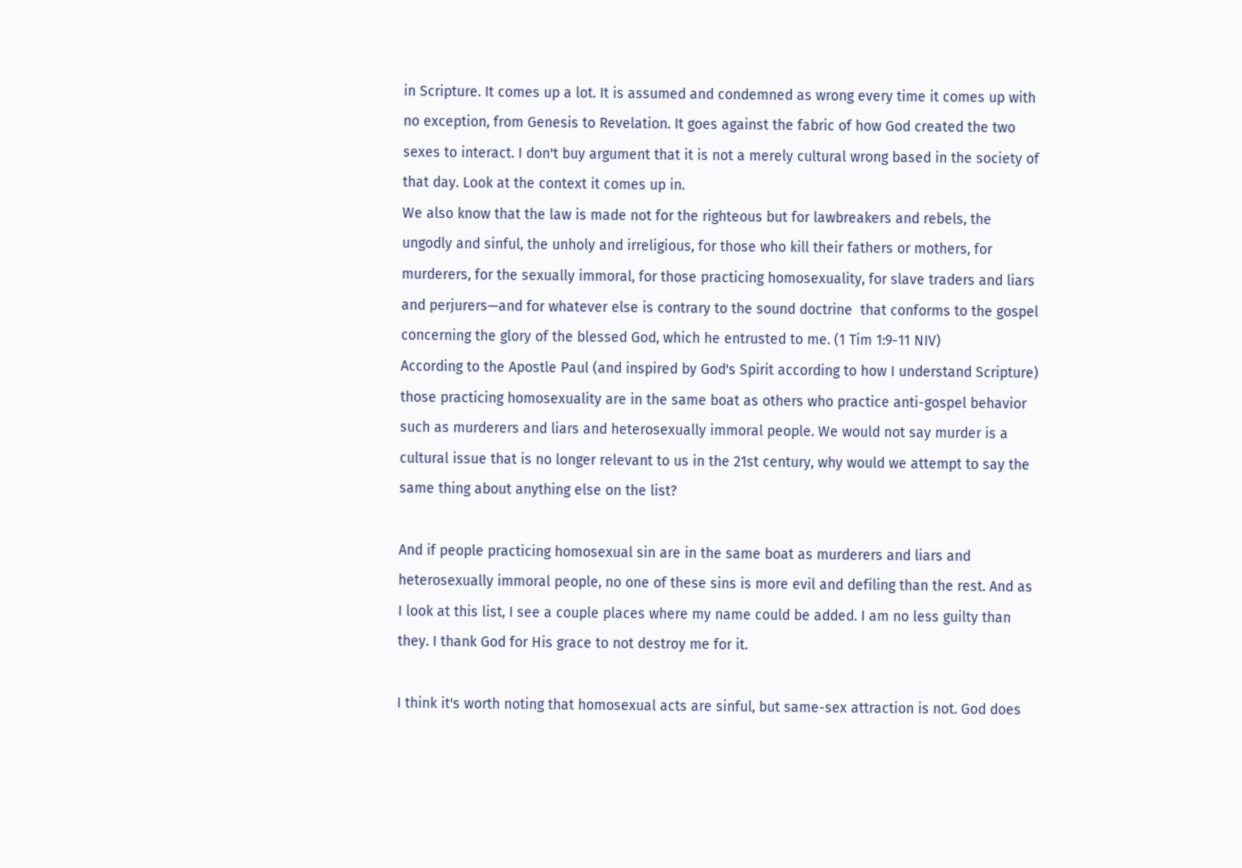in Scripture. It comes up a lot. It is assumed and condemned as wrong every time it comes up with no exception, from Genesis to Revelation. It goes against the fabric of how God created the two sexes to interact. I don't buy argument that it is not a merely cultural wrong based in the society of that day. Look at the context it comes up in.
We also know that the law is made not for the righteous but for lawbreakers and rebels, the ungodly and sinful, the unholy and irreligious, for those who kill their fathers or mothers, for murderers, for the sexually immoral, for those practicing homosexuality, for slave traders and liars and perjurers—and for whatever else is contrary to the sound doctrine  that conforms to the gospel concerning the glory of the blessed God, which he entrusted to me. (1 Tim 1:9-11 NIV)
According to the Apostle Paul (and inspired by God's Spirit according to how I understand Scripture) those practicing homosexuality are in the same boat as others who practice anti-gospel behavior such as murderers and liars and heterosexually immoral people. We would not say murder is a cultural issue that is no longer relevant to us in the 21st century, why would we attempt to say the same thing about anything else on the list?

And if people practicing homosexual sin are in the same boat as murderers and liars and heterosexually immoral people, no one of these sins is more evil and defiling than the rest. And as I look at this list, I see a couple places where my name could be added. I am no less guilty than they. I thank God for His grace to not destroy me for it.

I think it's worth noting that homosexual acts are sinful, but same-sex attraction is not. God does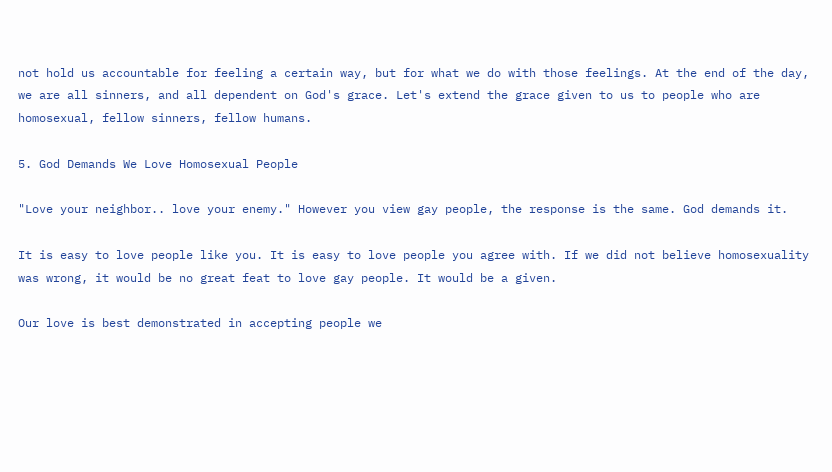not hold us accountable for feeling a certain way, but for what we do with those feelings. At the end of the day, we are all sinners, and all dependent on God's grace. Let's extend the grace given to us to people who are homosexual, fellow sinners, fellow humans.

5. God Demands We Love Homosexual People

"Love your neighbor.. love your enemy." However you view gay people, the response is the same. God demands it.

It is easy to love people like you. It is easy to love people you agree with. If we did not believe homosexuality was wrong, it would be no great feat to love gay people. It would be a given.

Our love is best demonstrated in accepting people we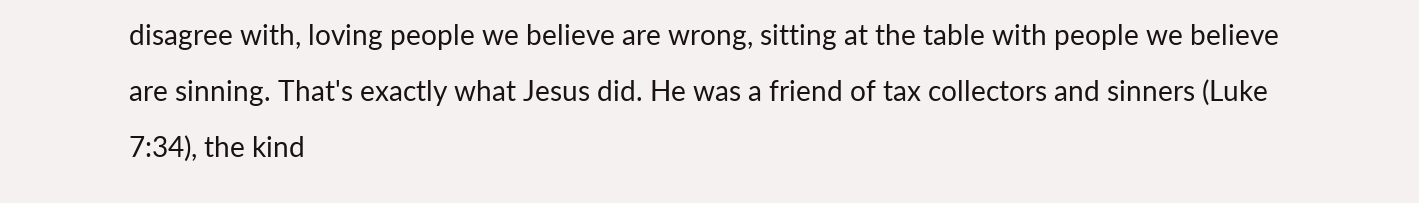disagree with, loving people we believe are wrong, sitting at the table with people we believe are sinning. That's exactly what Jesus did. He was a friend of tax collectors and sinners (Luke 7:34), the kind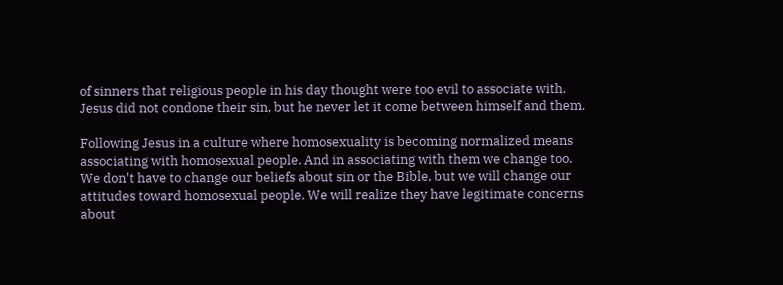of sinners that religious people in his day thought were too evil to associate with. Jesus did not condone their sin, but he never let it come between himself and them.

Following Jesus in a culture where homosexuality is becoming normalized means associating with homosexual people. And in associating with them we change too. We don't have to change our beliefs about sin or the Bible, but we will change our attitudes toward homosexual people. We will realize they have legitimate concerns about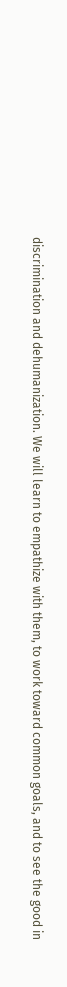discrimination and dehumanization. We will learn to empathize with them, to work toward common goals, and to see the good in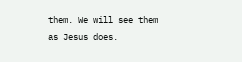them. We will see them as Jesus does.